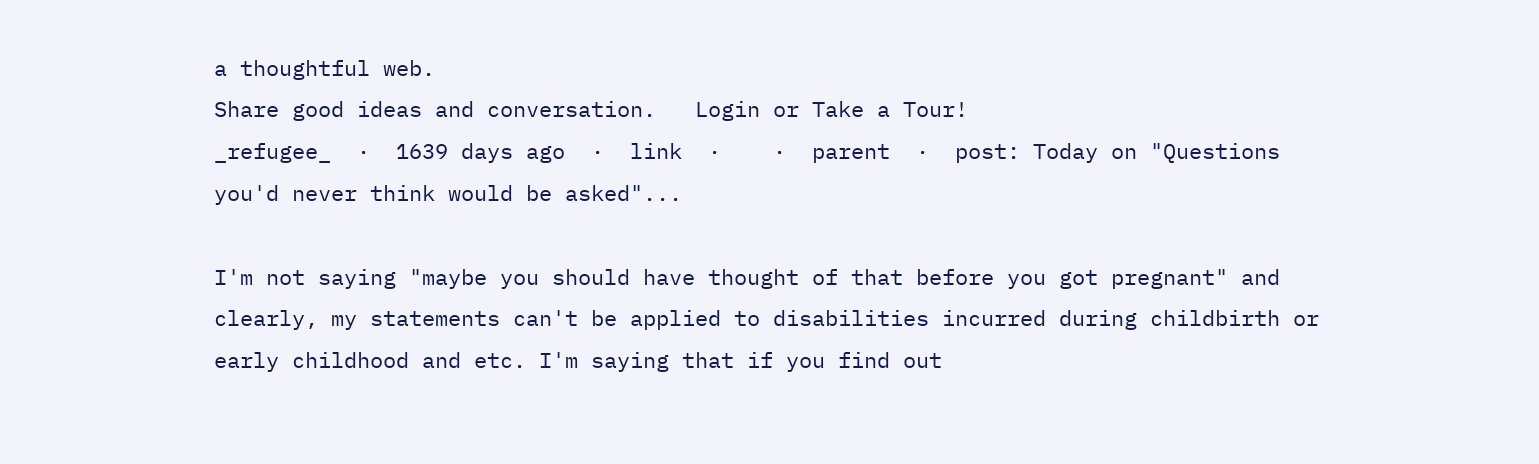a thoughtful web.
Share good ideas and conversation.   Login or Take a Tour!
_refugee_  ·  1639 days ago  ·  link  ·    ·  parent  ·  post: Today on "Questions you'd never think would be asked"...

I'm not saying "maybe you should have thought of that before you got pregnant" and clearly, my statements can't be applied to disabilities incurred during childbirth or early childhood and etc. I'm saying that if you find out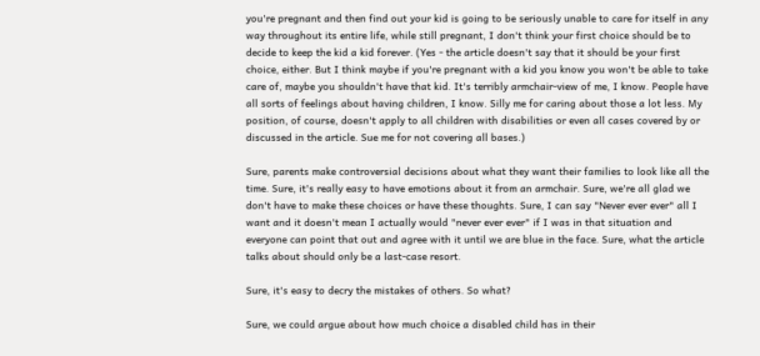you're pregnant and then find out your kid is going to be seriously unable to care for itself in any way throughout its entire life, while still pregnant, I don't think your first choice should be to decide to keep the kid a kid forever. (Yes - the article doesn't say that it should be your first choice, either. But I think maybe if you're pregnant with a kid you know you won't be able to take care of, maybe you shouldn't have that kid. It's terribly armchair-view of me, I know. People have all sorts of feelings about having children, I know. Silly me for caring about those a lot less. My position, of course, doesn't apply to all children with disabilities or even all cases covered by or discussed in the article. Sue me for not covering all bases.)

Sure, parents make controversial decisions about what they want their families to look like all the time. Sure, it's really easy to have emotions about it from an armchair. Sure, we're all glad we don't have to make these choices or have these thoughts. Sure, I can say "Never ever ever" all I want and it doesn't mean I actually would "never ever ever" if I was in that situation and everyone can point that out and agree with it until we are blue in the face. Sure, what the article talks about should only be a last-case resort.

Sure, it's easy to decry the mistakes of others. So what?

Sure, we could argue about how much choice a disabled child has in their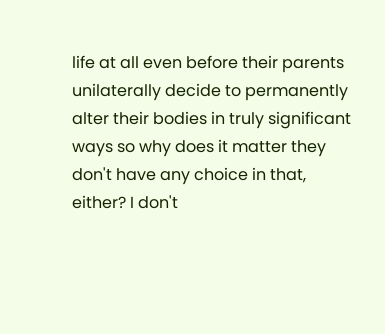life at all even before their parents unilaterally decide to permanently alter their bodies in truly significant ways so why does it matter they don't have any choice in that, either? I don't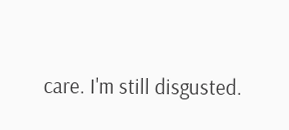care. I'm still disgusted.